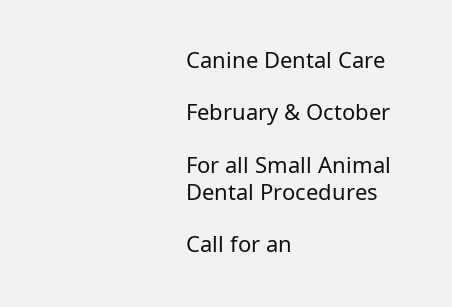Canine Dental Care

February & October

For all Small Animal Dental Procedures

Call for an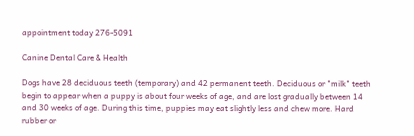appointment today 276-5091

Canine Dental Care & Health

Dogs have 28 deciduous teeth (temporary) and 42 permanent teeth. Deciduous or "milk" teeth begin to appear when a puppy is about four weeks of age, and are lost gradually between 14 and 30 weeks of age. During this time, puppies may eat slightly less and chew more. Hard rubber or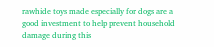rawhide toys made especially for dogs are a good investment to help prevent household damage during this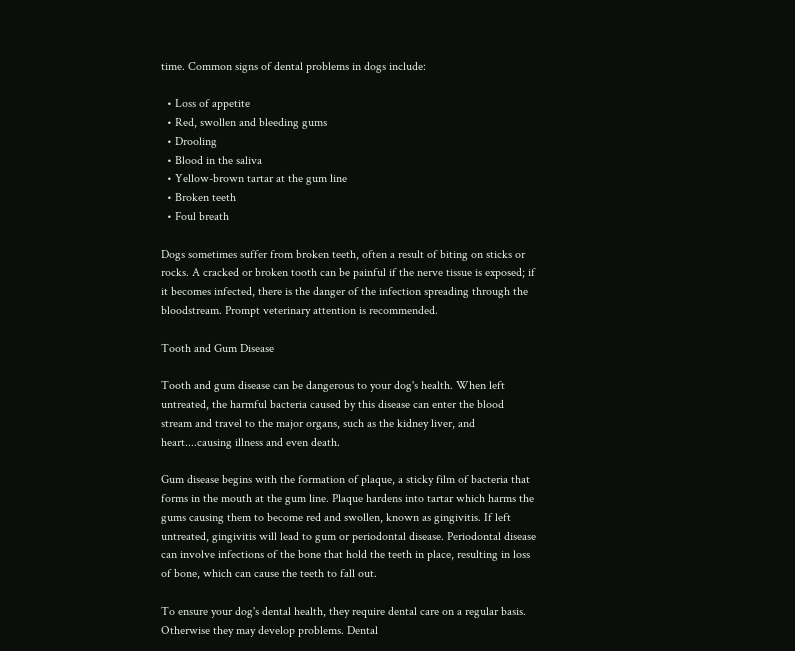time. Common signs of dental problems in dogs include:

  • Loss of appetite
  • Red, swollen and bleeding gums
  • Drooling
  • Blood in the saliva
  • Yellow-brown tartar at the gum line
  • Broken teeth
  • Foul breath

Dogs sometimes suffer from broken teeth, often a result of biting on sticks or rocks. A cracked or broken tooth can be painful if the nerve tissue is exposed; if it becomes infected, there is the danger of the infection spreading through the bloodstream. Prompt veterinary attention is recommended.

Tooth and Gum Disease

Tooth and gum disease can be dangerous to your dog's health. When left untreated, the harmful bacteria caused by this disease can enter the blood stream and travel to the major organs, such as the kidney liver, and heart....causing illness and even death.

Gum disease begins with the formation of plaque, a sticky film of bacteria that forms in the mouth at the gum line. Plaque hardens into tartar which harms the gums causing them to become red and swollen, known as gingivitis. If left untreated, gingivitis will lead to gum or periodontal disease. Periodontal disease can involve infections of the bone that hold the teeth in place, resulting in loss of bone, which can cause the teeth to fall out.

To ensure your dog's dental health, they require dental care on a regular basis. Otherwise they may develop problems. Dental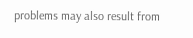problems may also result from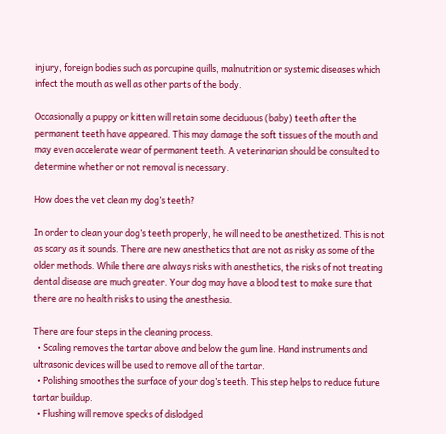injury, foreign bodies such as porcupine quills, malnutrition or systemic diseases which infect the mouth as well as other parts of the body.

Occasionally a puppy or kitten will retain some deciduous (baby) teeth after the permanent teeth have appeared. This may damage the soft tissues of the mouth and may even accelerate wear of permanent teeth. A veterinarian should be consulted to determine whether or not removal is necessary.

How does the vet clean my dog’s teeth?

In order to clean your dog’s teeth properly, he will need to be anesthetized. This is not as scary as it sounds. There are new anesthetics that are not as risky as some of the older methods. While there are always risks with anesthetics, the risks of not treating dental disease are much greater. Your dog may have a blood test to make sure that there are no health risks to using the anesthesia.

There are four steps in the cleaning process.
  • Scaling removes the tartar above and below the gum line. Hand instruments and ultrasonic devices will be used to remove all of the tartar.
  • Polishing smoothes the surface of your dog’s teeth. This step helps to reduce future tartar buildup.
  • Flushing will remove specks of dislodged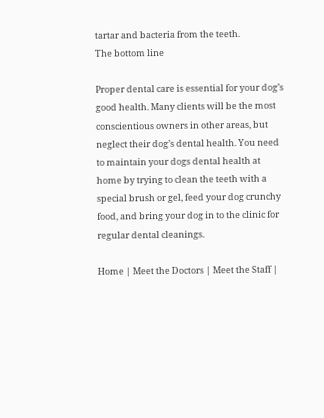tartar and bacteria from the teeth.
The bottom line

Proper dental care is essential for your dog’s good health. Many clients will be the most conscientious owners in other areas, but neglect their dog’s dental health. You need to maintain your dogs dental health at home by trying to clean the teeth with a special brush or gel, feed your dog crunchy food, and bring your dog in to the clinic for regular dental cleanings.

Home | Meet the Doctors | Meet the Staff |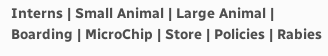Interns | Small Animal | Large Animal | Boarding | MicroChip | Store | Policies | Rabies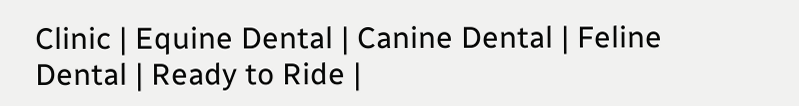Clinic | Equine Dental | Canine Dental | Feline Dental | Ready to Ride |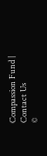Compassion Fund |
Contact Us
©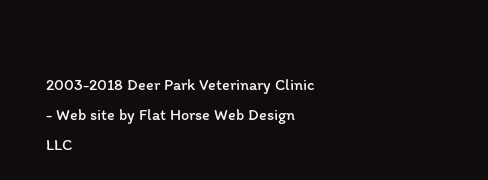2003-2018 Deer Park Veterinary Clinic - Web site by Flat Horse Web Design LLC